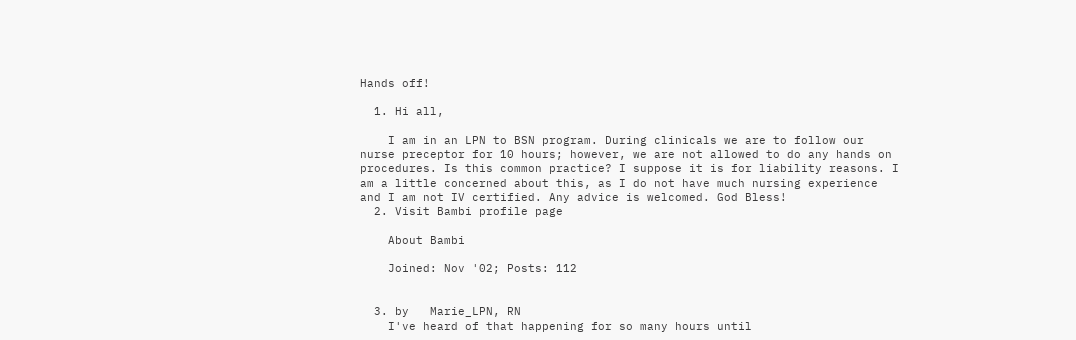Hands off!

  1. Hi all,

    I am in an LPN to BSN program. During clinicals we are to follow our nurse preceptor for 10 hours; however, we are not allowed to do any hands on procedures. Is this common practice? I suppose it is for liability reasons. I am a little concerned about this, as I do not have much nursing experience and I am not IV certified. Any advice is welcomed. God Bless!
  2. Visit Bambi profile page

    About Bambi

    Joined: Nov '02; Posts: 112


  3. by   Marie_LPN, RN
    I've heard of that happening for so many hours until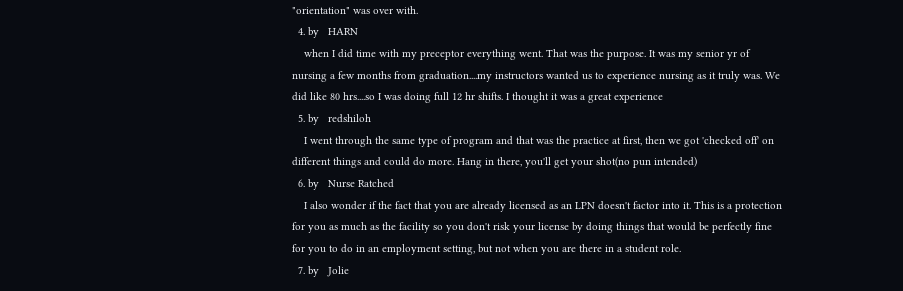"orientation" was over with.
  4. by   HARN
    when I did time with my preceptor everything went. That was the purpose. It was my senior yr of nursing a few months from graduation....my instructors wanted us to experience nursing as it truly was. We did like 80 hrs....so I was doing full 12 hr shifts. I thought it was a great experience
  5. by   redshiloh
    I went through the same type of program and that was the practice at first, then we got 'checked off' on different things and could do more. Hang in there, you'll get your shot(no pun intended)
  6. by   Nurse Ratched
    I also wonder if the fact that you are already licensed as an LPN doesn't factor into it. This is a protection for you as much as the facility so you don't risk your license by doing things that would be perfectly fine for you to do in an employment setting, but not when you are there in a student role.
  7. by   Jolie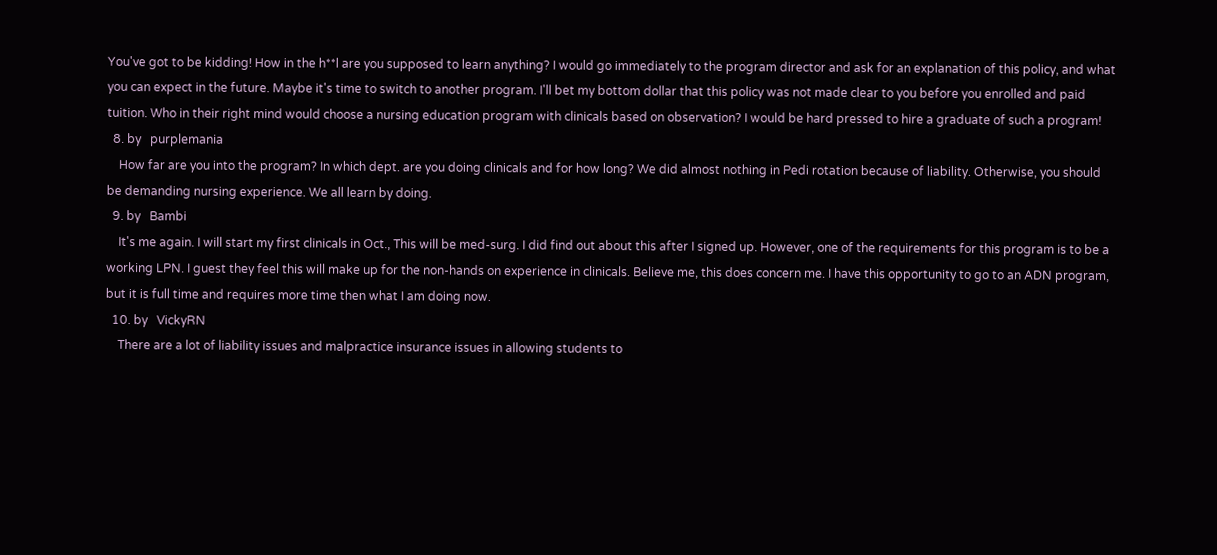You've got to be kidding! How in the h**l are you supposed to learn anything? I would go immediately to the program director and ask for an explanation of this policy, and what you can expect in the future. Maybe it's time to switch to another program. I'll bet my bottom dollar that this policy was not made clear to you before you enrolled and paid tuition. Who in their right mind would choose a nursing education program with clinicals based on observation? I would be hard pressed to hire a graduate of such a program!
  8. by   purplemania
    How far are you into the program? In which dept. are you doing clinicals and for how long? We did almost nothing in Pedi rotation because of liability. Otherwise, you should be demanding nursing experience. We all learn by doing.
  9. by   Bambi
    It's me again. I will start my first clinicals in Oct., This will be med-surg. I did find out about this after I signed up. However, one of the requirements for this program is to be a working LPN. I guest they feel this will make up for the non-hands on experience in clinicals. Believe me, this does concern me. I have this opportunity to go to an ADN program, but it is full time and requires more time then what I am doing now.
  10. by   VickyRN
    There are a lot of liability issues and malpractice insurance issues in allowing students to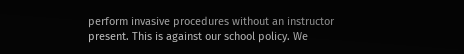perform invasive procedures without an instructor present. This is against our school policy. We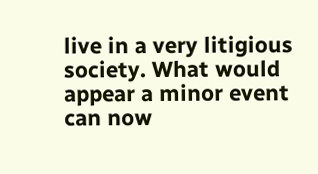live in a very litigious society. What would appear a minor event can now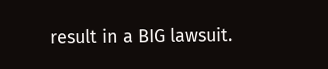result in a BIG lawsuit.